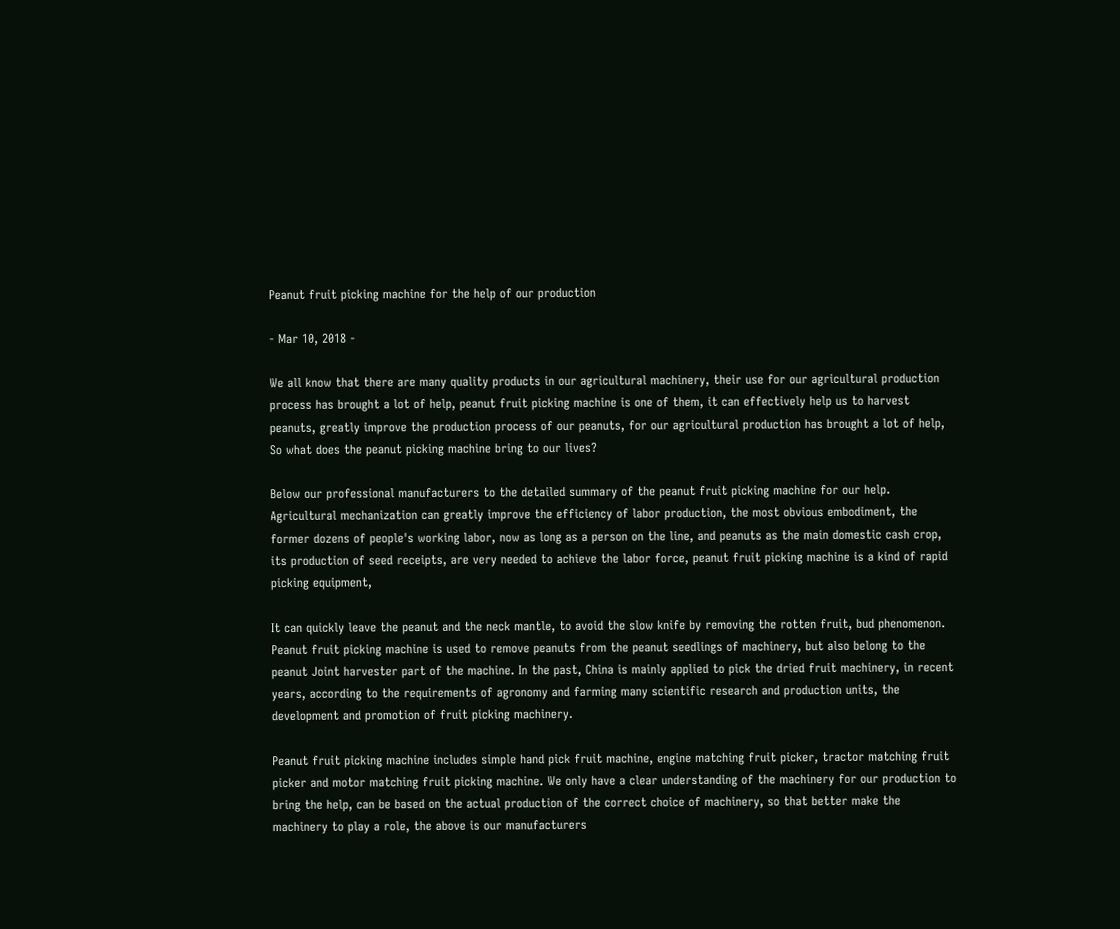Peanut fruit picking machine for the help of our production

- Mar 10, 2018 -

We all know that there are many quality products in our agricultural machinery, their use for our agricultural production process has brought a lot of help, peanut fruit picking machine is one of them, it can effectively help us to harvest peanuts, greatly improve the production process of our peanuts, for our agricultural production has brought a lot of help, So what does the peanut picking machine bring to our lives?

Below our professional manufacturers to the detailed summary of the peanut fruit picking machine for our help. Agricultural mechanization can greatly improve the efficiency of labor production, the most obvious embodiment, the former dozens of people's working labor, now as long as a person on the line, and peanuts as the main domestic cash crop, its production of seed receipts, are very needed to achieve the labor force, peanut fruit picking machine is a kind of rapid picking equipment,

It can quickly leave the peanut and the neck mantle, to avoid the slow knife by removing the rotten fruit, bud phenomenon. Peanut fruit picking machine is used to remove peanuts from the peanut seedlings of machinery, but also belong to the peanut Joint harvester part of the machine. In the past, China is mainly applied to pick the dried fruit machinery, in recent years, according to the requirements of agronomy and farming many scientific research and production units, the development and promotion of fruit picking machinery.

Peanut fruit picking machine includes simple hand pick fruit machine, engine matching fruit picker, tractor matching fruit picker and motor matching fruit picking machine. We only have a clear understanding of the machinery for our production to bring the help, can be based on the actual production of the correct choice of machinery, so that better make the machinery to play a role, the above is our manufacturers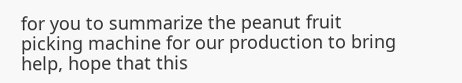for you to summarize the peanut fruit picking machine for our production to bring help, hope that this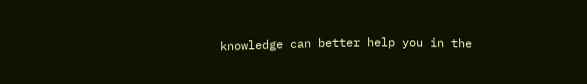knowledge can better help you in the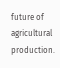future of agricultural production.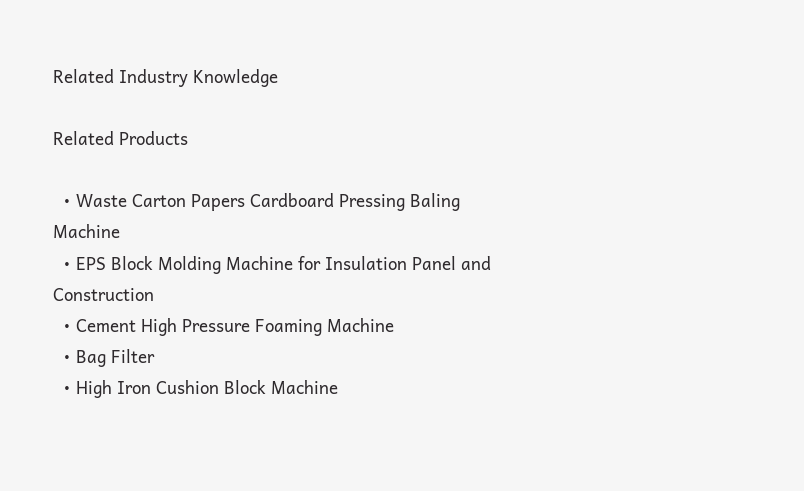Related Industry Knowledge

Related Products

  • Waste Carton Papers Cardboard Pressing Baling Machine
  • EPS Block Molding Machine for Insulation Panel and Construction
  • Cement High Pressure Foaming Machine
  • Bag Filter
  • High Iron Cushion Block Machine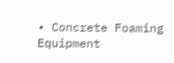• Concrete Foaming Equipment